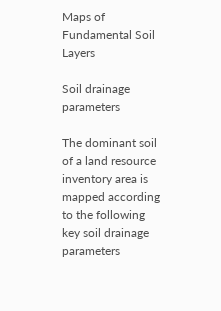Maps of Fundamental Soil Layers

Soil drainage parameters

The dominant soil of a land resource inventory area is mapped according to the following key soil drainage parameters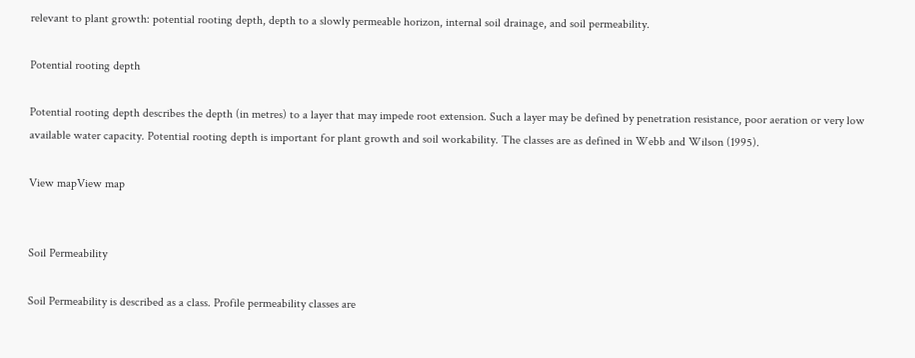relevant to plant growth: potential rooting depth, depth to a slowly permeable horizon, internal soil drainage, and soil permeability.

Potential rooting depth

Potential rooting depth describes the depth (in metres) to a layer that may impede root extension. Such a layer may be defined by penetration resistance, poor aeration or very low available water capacity. Potential rooting depth is important for plant growth and soil workability. The classes are as defined in Webb and Wilson (1995).

View mapView map


Soil Permeability

Soil Permeability is described as a class. Profile permeability classes are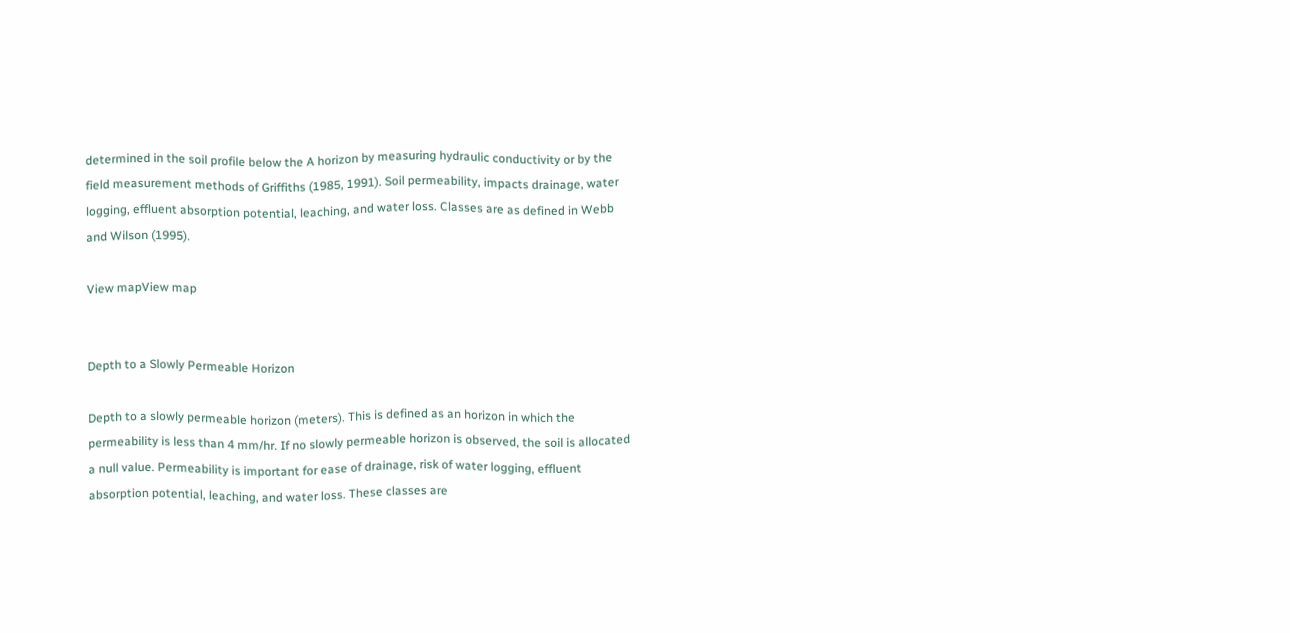determined in the soil profile below the A horizon by measuring hydraulic conductivity or by the field measurement methods of Griffiths (1985, 1991). Soil permeability, impacts drainage, water logging, effluent absorption potential, leaching, and water loss. Classes are as defined in Webb and Wilson (1995).

View mapView map


Depth to a Slowly Permeable Horizon

Depth to a slowly permeable horizon (meters). This is defined as an horizon in which the permeability is less than 4 mm/hr. If no slowly permeable horizon is observed, the soil is allocated a null value. Permeability is important for ease of drainage, risk of water logging, effluent absorption potential, leaching, and water loss. These classes are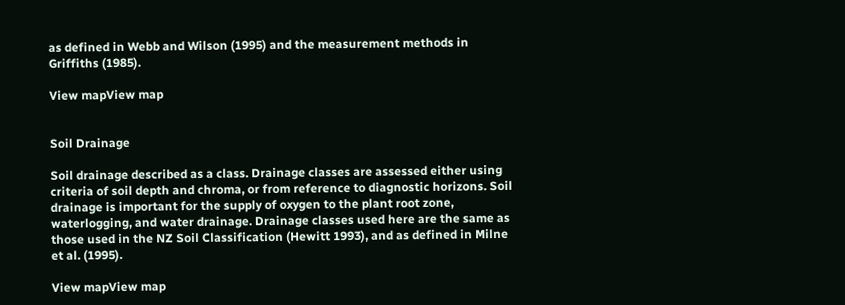as defined in Webb and Wilson (1995) and the measurement methods in Griffiths (1985).

View mapView map


Soil Drainage

Soil drainage described as a class. Drainage classes are assessed either using criteria of soil depth and chroma, or from reference to diagnostic horizons. Soil drainage is important for the supply of oxygen to the plant root zone, waterlogging, and water drainage. Drainage classes used here are the same as those used in the NZ Soil Classification (Hewitt 1993), and as defined in Milne et al. (1995).

View mapView map